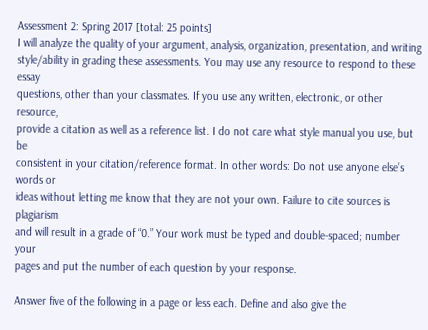Assessment 2: Spring 2017 [total: 25 points]
I will analyze the quality of your argument, analysis, organization, presentation, and writing
style/ability in grading these assessments. You may use any resource to respond to these essay
questions, other than your classmates. If you use any written, electronic, or other resource,
provide a citation as well as a reference list. I do not care what style manual you use, but be
consistent in your citation/reference format. In other words: Do not use anyone else’s words or
ideas without letting me know that they are not your own. Failure to cite sources is plagiarism
and will result in a grade of “0.” Your work must be typed and double-spaced; number your
pages and put the number of each question by your response.

Answer five of the following in a page or less each. Define and also give the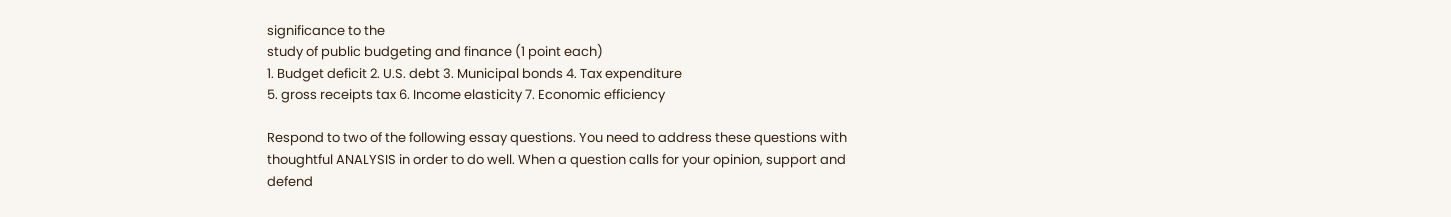significance to the
study of public budgeting and finance (1 point each)
1. Budget deficit 2. U.S. debt 3. Municipal bonds 4. Tax expenditure
5. gross receipts tax 6. Income elasticity 7. Economic efficiency

Respond to two of the following essay questions. You need to address these questions with
thoughtful ANALYSIS in order to do well. When a question calls for your opinion, support and
defend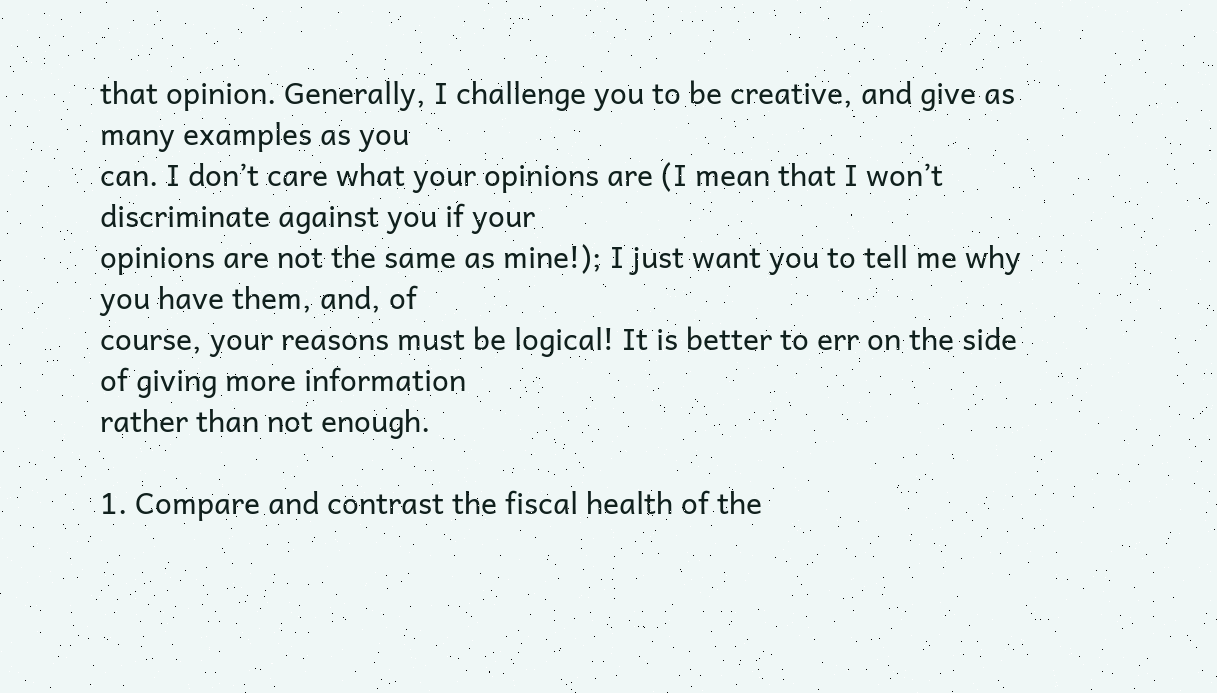that opinion. Generally, I challenge you to be creative, and give as many examples as you
can. I don’t care what your opinions are (I mean that I won’t discriminate against you if your
opinions are not the same as mine!); I just want you to tell me why you have them, and, of
course, your reasons must be logical! It is better to err on the side of giving more information
rather than not enough.

1. Compare and contrast the fiscal health of the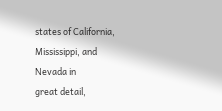states of California, Mississippi, and Nevada in
great detail,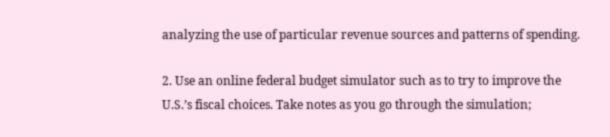analyzing the use of particular revenue sources and patterns of spending.

2. Use an online federal budget simulator such as to try to improve the
U.S.’s fiscal choices. Take notes as you go through the simulation;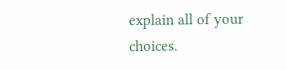explain all of your choices.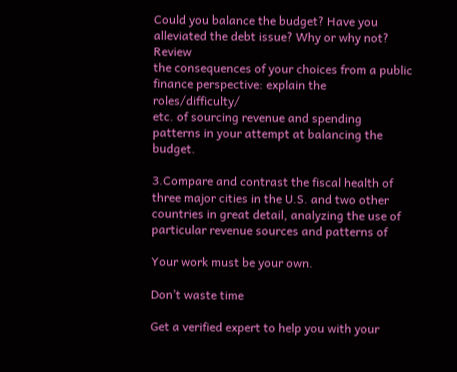Could you balance the budget? Have you alleviated the debt issue? Why or why not? Review
the consequences of your choices from a public finance perspective: explain the roles/difficulty/
etc. of sourcing revenue and spending patterns in your attempt at balancing the budget.

3.Compare and contrast the fiscal health of three major cities in the U.S. and two other
countries in great detail, analyzing the use of particular revenue sources and patterns of

Your work must be your own.

Don’t waste time

Get a verified expert to help you with your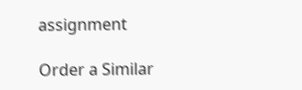assignment

Order a Similar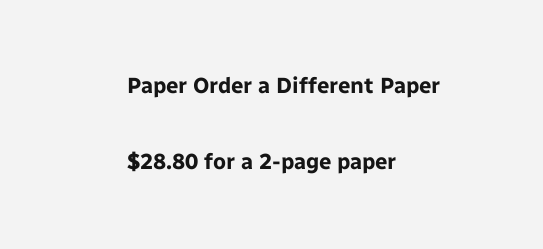Paper Order a Different Paper

$28.80 for a 2-page paper